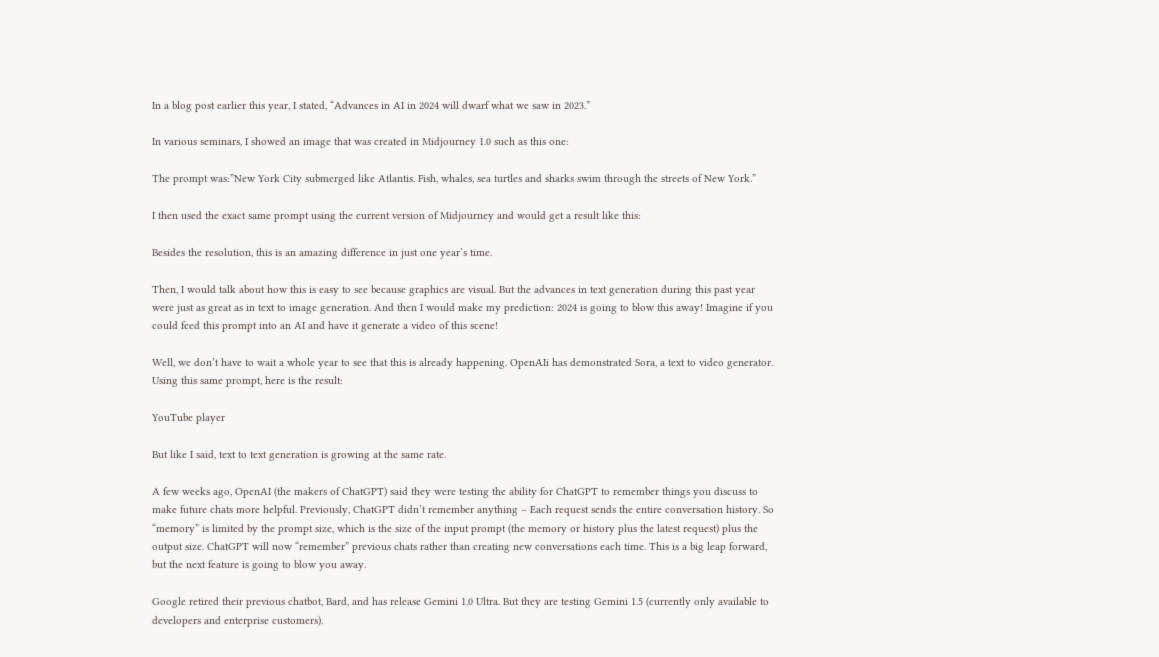In a blog post earlier this year, I stated, “Advances in AI in 2024 will dwarf what we saw in 2023.”

In various seminars, I showed an image that was created in Midjourney 1.0 such as this one:

The prompt was:”New York City submerged like Atlantis. Fish, whales, sea turtles and sharks swim through the streets of New York.”

I then used the exact same prompt using the current version of Midjourney and would get a result like this:

Besides the resolution, this is an amazing difference in just one year’s time.

Then, I would talk about how this is easy to see because graphics are visual. But the advances in text generation during this past year were just as great as in text to image generation. And then I would make my prediction: 2024 is going to blow this away! Imagine if you could feed this prompt into an AI and have it generate a video of this scene!

Well, we don’t have to wait a whole year to see that this is already happening. OpenAIi has demonstrated Sora, a text to video generator. Using this same prompt, here is the result:

YouTube player

But like I said, text to text generation is growing at the same rate.

A few weeks ago, OpenAI (the makers of ChatGPT) said they were testing the ability for ChatGPT to remember things you discuss to make future chats more helpful. Previously, ChatGPT didn’t remember anything – Each request sends the entire conversation history. So “memory” is limited by the prompt size, which is the size of the input prompt (the memory or history plus the latest request) plus the output size. ChatGPT will now “remember” previous chats rather than creating new conversations each time. This is a big leap forward, but the next feature is going to blow you away.

Google retired their previous chatbot, Bard, and has release Gemini 1.0 Ultra. But they are testing Gemini 1.5 (currently only available to developers and enterprise customers).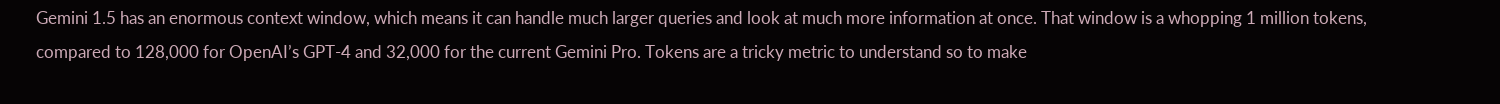Gemini 1.5 has an enormous context window, which means it can handle much larger queries and look at much more information at once. That window is a whopping 1 million tokens, compared to 128,000 for OpenAI’s GPT-4 and 32,000 for the current Gemini Pro. Tokens are a tricky metric to understand so to make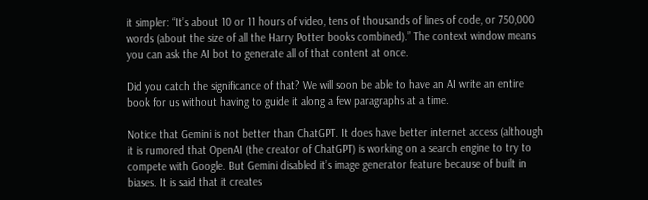it simpler: “It’s about 10 or 11 hours of video, tens of thousands of lines of code, or 750,000 words (about the size of all the Harry Potter books combined).” The context window means you can ask the AI bot to generate all of that content at once.

Did you catch the significance of that? We will soon be able to have an AI write an entire book for us without having to guide it along a few paragraphs at a time.

Notice that Gemini is not better than ChatGPT. It does have better internet access (although it is rumored that OpenAI (the creator of ChatGPT) is working on a search engine to try to compete with Google. But Gemini disabled it’s image generator feature because of built in biases. It is said that it creates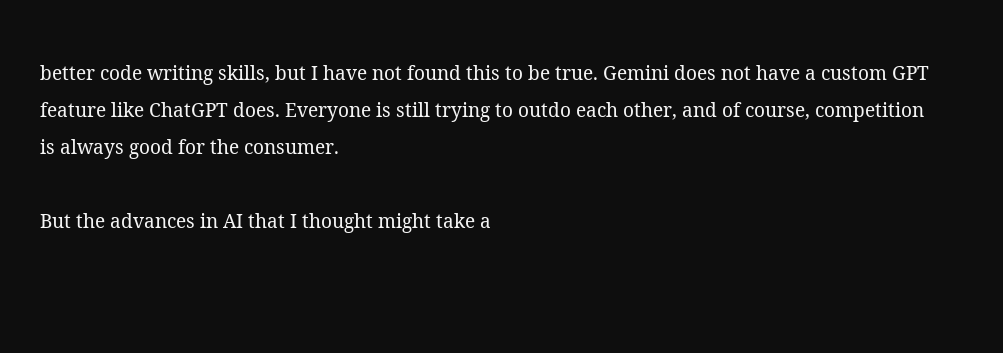better code writing skills, but I have not found this to be true. Gemini does not have a custom GPT feature like ChatGPT does. Everyone is still trying to outdo each other, and of course, competition is always good for the consumer.

But the advances in AI that I thought might take a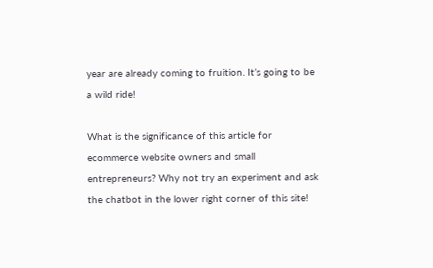year are already coming to fruition. It’s going to be a wild ride!

What is the significance of this article for ecommerce website owners and small entrepreneurs? Why not try an experiment and ask the chatbot in the lower right corner of this site!